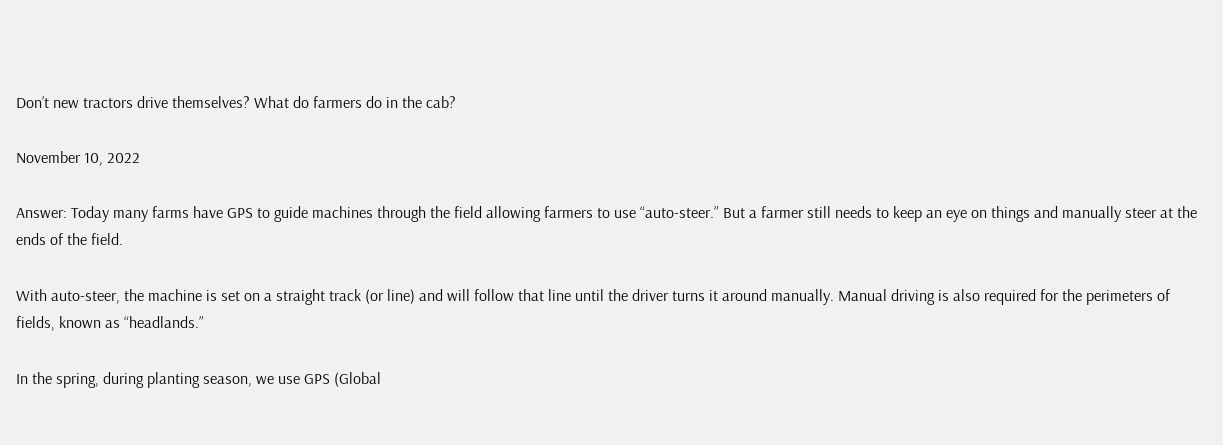Don’t new tractors drive themselves? What do farmers do in the cab?

November 10, 2022

Answer: Today many farms have GPS to guide machines through the field allowing farmers to use “auto-steer.” But a farmer still needs to keep an eye on things and manually steer at the ends of the field.

With auto-steer, the machine is set on a straight track (or line) and will follow that line until the driver turns it around manually. Manual driving is also required for the perimeters of fields, known as “headlands.”

In the spring, during planting season, we use GPS (Global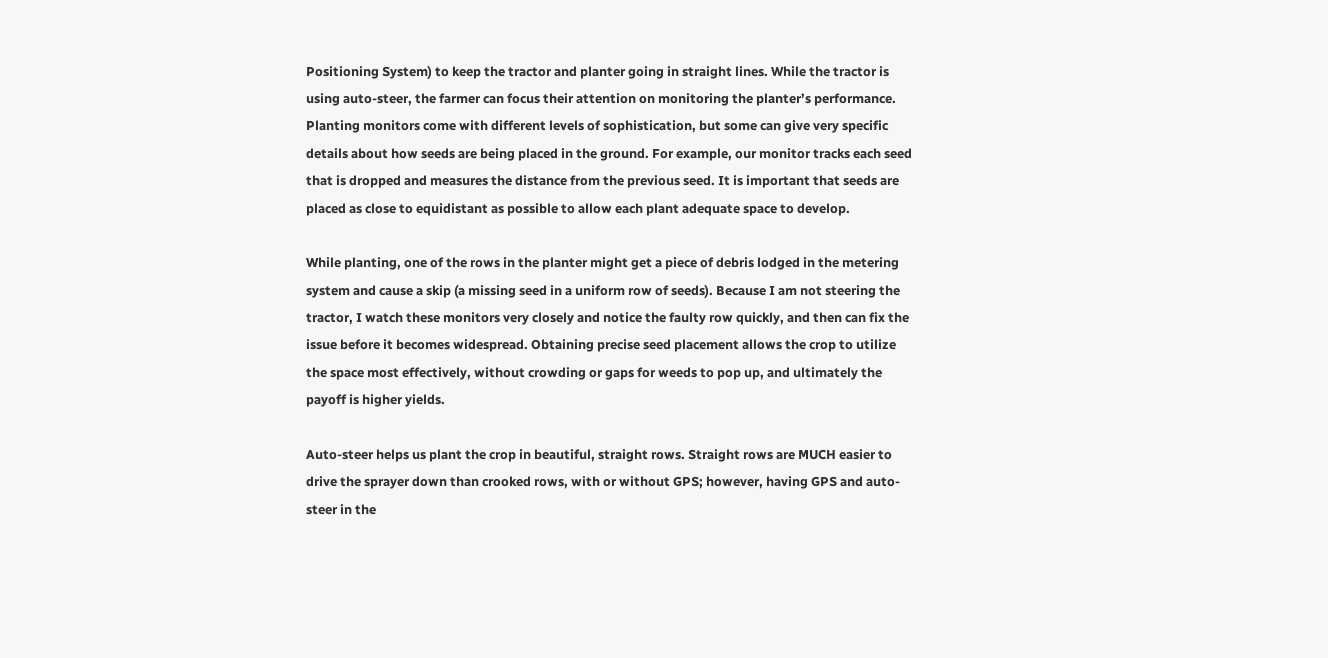Positioning System) to keep the tractor and planter going in straight lines. While the tractor is using auto-steer, the farmer can focus their attention on monitoring the planter’s performance. Planting monitors come with different levels of sophistication, but some can give very specific details about how seeds are being placed in the ground. For example, our monitor tracks each seed that is dropped and measures the distance from the previous seed. It is important that seeds are placed as close to equidistant as possible to allow each plant adequate space to develop.

While planting, one of the rows in the planter might get a piece of debris lodged in the metering system and cause a skip (a missing seed in a uniform row of seeds). Because I am not steering the tractor, I watch these monitors very closely and notice the faulty row quickly, and then can fix the issue before it becomes widespread. Obtaining precise seed placement allows the crop to utilize the space most effectively, without crowding or gaps for weeds to pop up, and ultimately the payoff is higher yields.

Auto-steer helps us plant the crop in beautiful, straight rows. Straight rows are MUCH easier to drive the sprayer down than crooked rows, with or without GPS; however, having GPS and auto-steer in the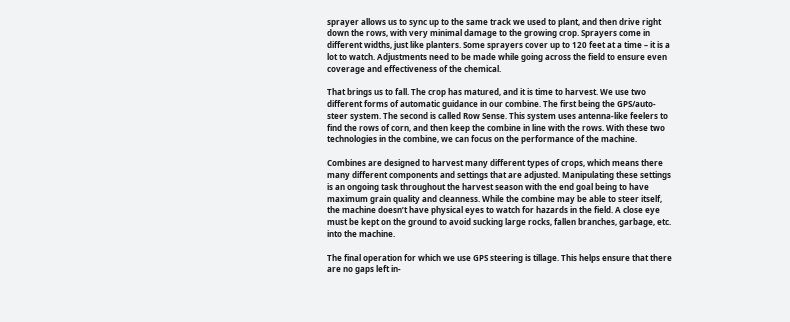sprayer allows us to sync up to the same track we used to plant, and then drive right down the rows, with very minimal damage to the growing crop. Sprayers come in different widths, just like planters. Some sprayers cover up to 120 feet at a time – it is a lot to watch. Adjustments need to be made while going across the field to ensure even coverage and effectiveness of the chemical.

That brings us to fall. The crop has matured, and it is time to harvest. We use two different forms of automatic guidance in our combine. The first being the GPS/auto-steer system. The second is called Row Sense. This system uses antenna-like feelers to find the rows of corn, and then keep the combine in line with the rows. With these two technologies in the combine, we can focus on the performance of the machine.

Combines are designed to harvest many different types of crops, which means there many different components and settings that are adjusted. Manipulating these settings is an ongoing task throughout the harvest season with the end goal being to have maximum grain quality and cleanness. While the combine may be able to steer itself, the machine doesn’t have physical eyes to watch for hazards in the field. A close eye must be kept on the ground to avoid sucking large rocks, fallen branches, garbage, etc. into the machine.

The final operation for which we use GPS steering is tillage. This helps ensure that there are no gaps left in-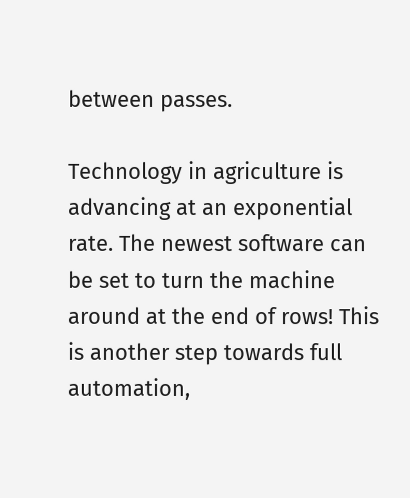between passes.

Technology in agriculture is advancing at an exponential rate. The newest software can be set to turn the machine around at the end of rows! This is another step towards full automation,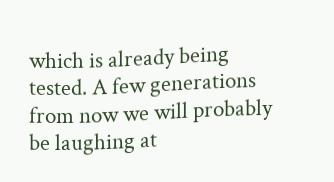which is already being tested. A few generations from now we will probably be laughing at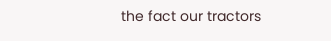the fact our tractors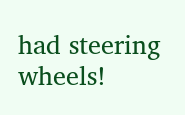had steering wheels!